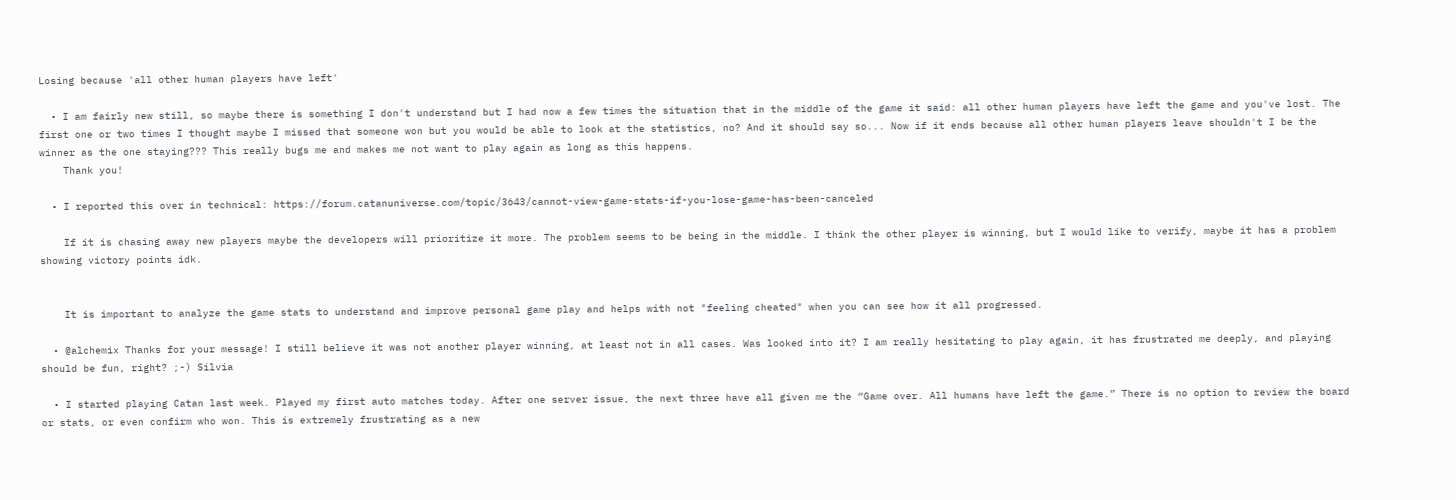Losing because 'all other human players have left'

  • I am fairly new still, so maybe there is something I don't understand but I had now a few times the situation that in the middle of the game it said: all other human players have left the game and you've lost. The first one or two times I thought maybe I missed that someone won but you would be able to look at the statistics, no? And it should say so... Now if it ends because all other human players leave shouldn't I be the winner as the one staying??? This really bugs me and makes me not want to play again as long as this happens.
    Thank you!

  • I reported this over in technical: https://forum.catanuniverse.com/topic/3643/cannot-view-game-stats-if-you-lose-game-has-been-canceled

    If it is chasing away new players maybe the developers will prioritize it more. The problem seems to be being in the middle. I think the other player is winning, but I would like to verify, maybe it has a problem showing victory points idk.


    It is important to analyze the game stats to understand and improve personal game play and helps with not "feeling cheated" when you can see how it all progressed.

  • @alchemix Thanks for your message! I still believe it was not another player winning, at least not in all cases. Was looked into it? I am really hesitating to play again, it has frustrated me deeply, and playing should be fun, right? ;-) Silvia

  • I started playing Catan last week. Played my first auto matches today. After one server issue, the next three have all given me the “Game over. All humans have left the game.” There is no option to review the board or stats, or even confirm who won. This is extremely frustrating as a new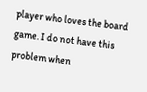player who loves the board game. I do not have this problem when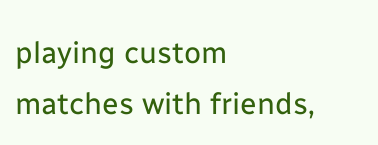playing custom matches with friends,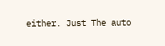either. Just The auto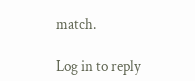match.

Log in to reply